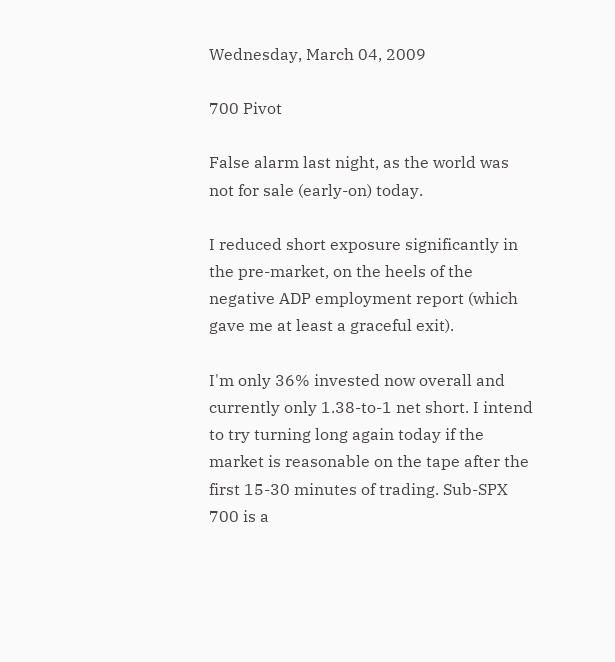Wednesday, March 04, 2009

700 Pivot

False alarm last night, as the world was not for sale (early-on) today.

I reduced short exposure significantly in the pre-market, on the heels of the negative ADP employment report (which gave me at least a graceful exit).

I'm only 36% invested now overall and currently only 1.38-to-1 net short. I intend to try turning long again today if the market is reasonable on the tape after the first 15-30 minutes of trading. Sub-SPX 700 is a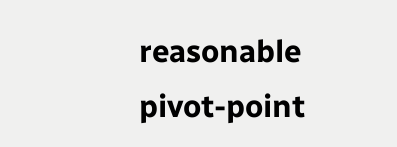reasonable pivot-point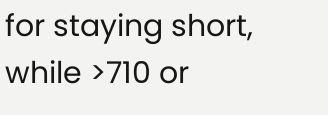for staying short, while >710 or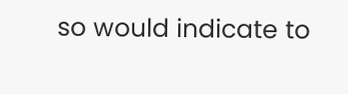so would indicate to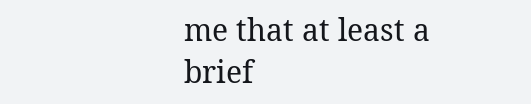me that at least a brief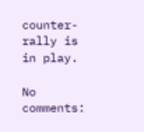counter-rally is in play.

No comments: